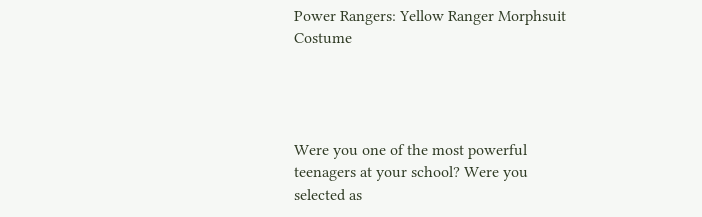Power Rangers: Yellow Ranger Morphsuit Costume




Were you one of the most powerful teenagers at your school? Were you selected as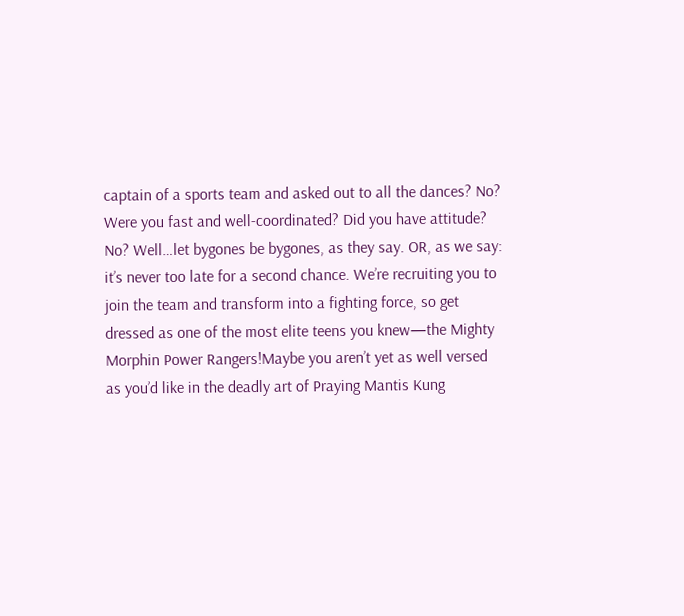captain of a sports team and asked out to all the dances? No? Were you fast and well-coordinated? Did you have attitude? No? Well…let bygones be bygones, as they say. OR, as we say: it’s never too late for a second chance. We’re recruiting you to join the team and transform into a fighting force, so get dressed as one of the most elite teens you knew—the Mighty Morphin Power Rangers!Maybe you aren’t yet as well versed as you’d like in the deadly art of Praying Mantis Kung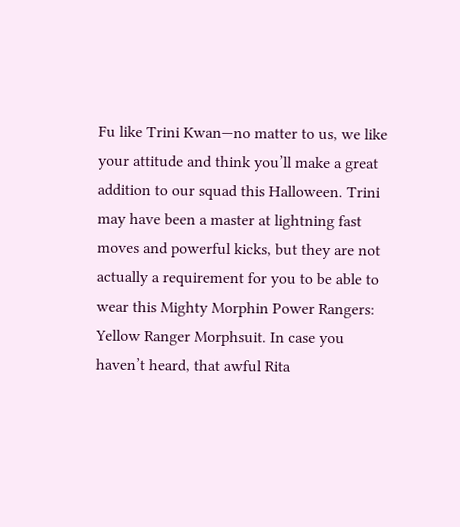Fu like Trini Kwan—no matter to us, we like your attitude and think you’ll make a great addition to our squad this Halloween. Trini may have been a master at lightning fast moves and powerful kicks, but they are not actually a requirement for you to be able to wear this Mighty Morphin Power Rangers: Yellow Ranger Morphsuit. In case you haven’t heard, that awful Rita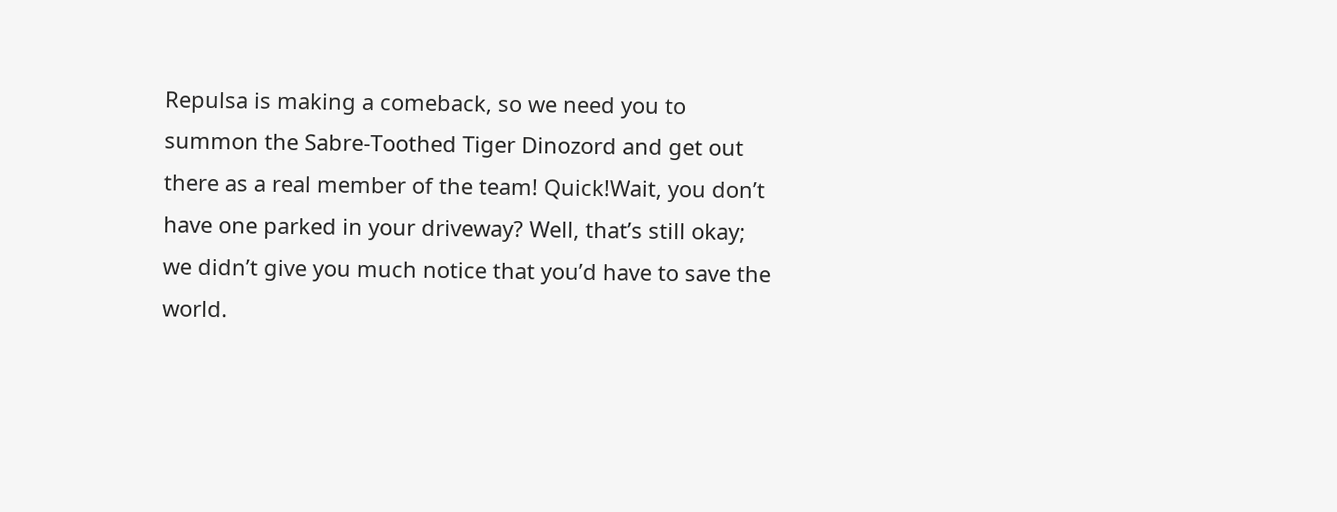Repulsa is making a comeback, so we need you to summon the Sabre-Toothed Tiger Dinozord and get out there as a real member of the team! Quick!Wait, you don’t have one parked in your driveway? Well, that’s still okay; we didn’t give you much notice that you’d have to save the world.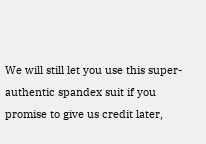We will still let you use this super-authentic spandex suit if you promise to give us credit later,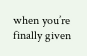when you’re finally given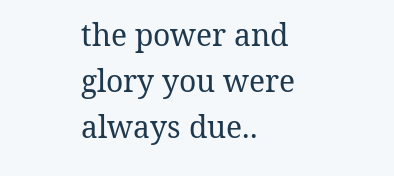the power and glory you were always due..